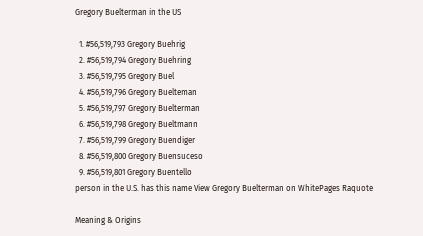Gregory Buelterman in the US

  1. #56,519,793 Gregory Buehrig
  2. #56,519,794 Gregory Buehring
  3. #56,519,795 Gregory Buel
  4. #56,519,796 Gregory Buelteman
  5. #56,519,797 Gregory Buelterman
  6. #56,519,798 Gregory Bueltmann
  7. #56,519,799 Gregory Buendiger
  8. #56,519,800 Gregory Buensuceso
  9. #56,519,801 Gregory Buentello
person in the U.S. has this name View Gregory Buelterman on WhitePages Raquote

Meaning & Origins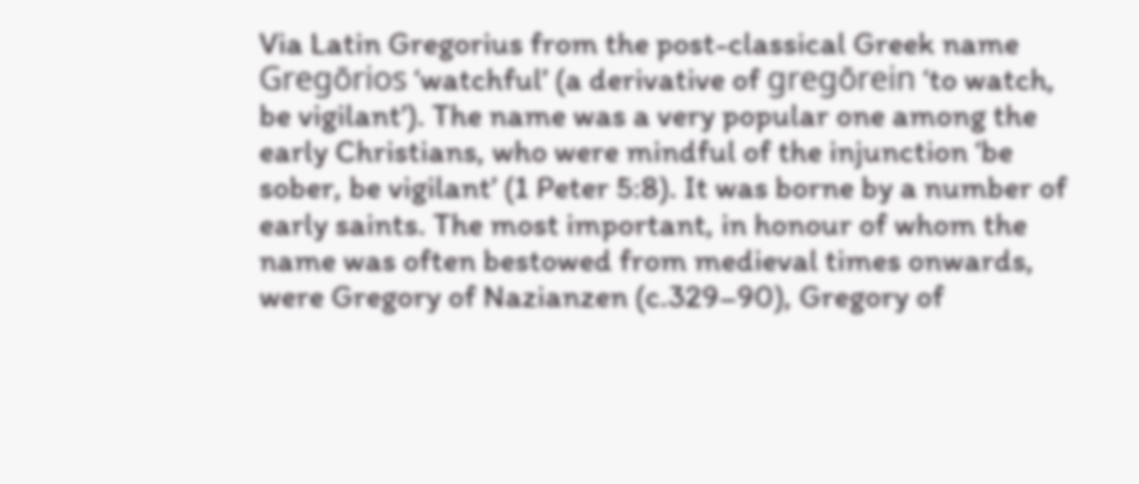Via Latin Gregorius from the post-classical Greek name Gregōrios ‘watchful’ (a derivative of gregōrein ‘to watch, be vigilant’). The name was a very popular one among the early Christians, who were mindful of the injunction ‘be sober, be vigilant’ (1 Peter 5:8). It was borne by a number of early saints. The most important, in honour of whom the name was often bestowed from medieval times onwards, were Gregory of Nazianzen (c.329–90), Gregory of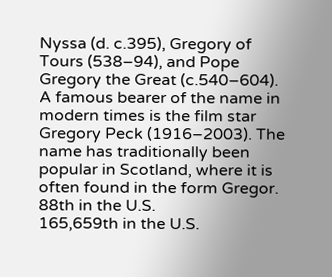Nyssa (d. c.395), Gregory of Tours (538–94), and Pope Gregory the Great (c.540–604). A famous bearer of the name in modern times is the film star Gregory Peck (1916–2003). The name has traditionally been popular in Scotland, where it is often found in the form Gregor.
88th in the U.S.
165,659th in the U.S.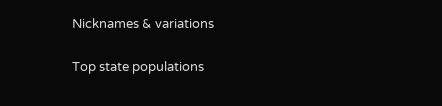Nicknames & variations

Top state populations